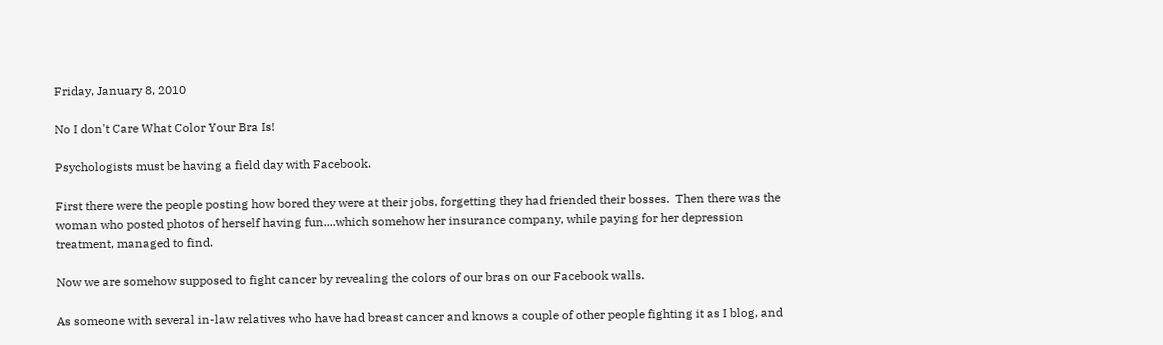Friday, January 8, 2010

No I don't Care What Color Your Bra Is!

Psychologists must be having a field day with Facebook.

First there were the people posting how bored they were at their jobs, forgetting they had friended their bosses.  Then there was the woman who posted photos of herself having fun....which somehow her insurance company, while paying for her depression treatment, managed to find.

Now we are somehow supposed to fight cancer by revealing the colors of our bras on our Facebook walls.

As someone with several in-law relatives who have had breast cancer and knows a couple of other people fighting it as I blog, and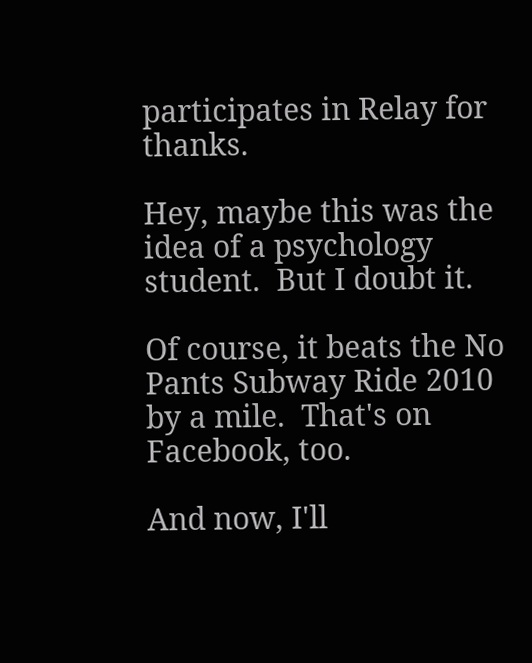participates in Relay for thanks.

Hey, maybe this was the idea of a psychology student.  But I doubt it.

Of course, it beats the No Pants Subway Ride 2010 by a mile.  That's on Facebook, too.

And now, I'll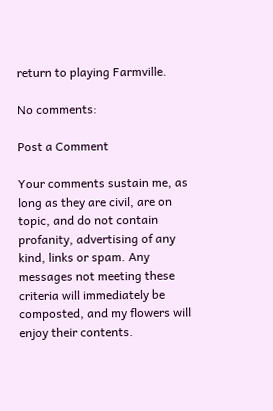return to playing Farmville.

No comments:

Post a Comment

Your comments sustain me, as long as they are civil, are on topic, and do not contain profanity, advertising of any kind, links or spam. Any messages not meeting these criteria will immediately be composted, and my flowers will enjoy their contents.